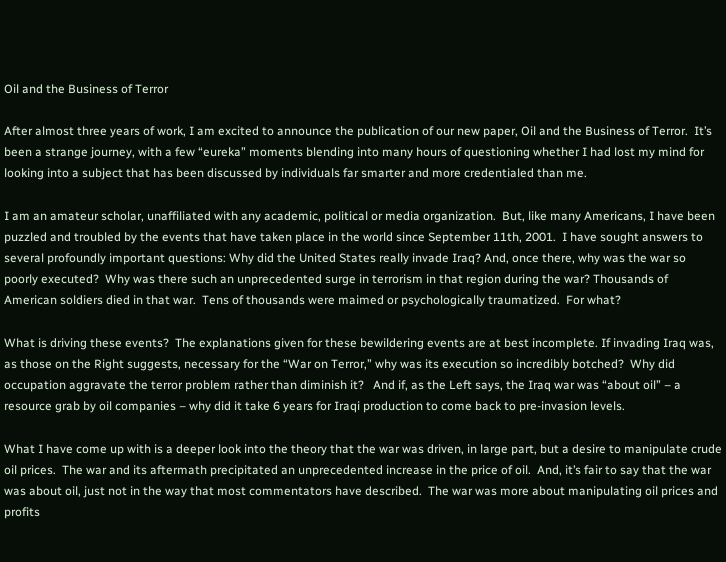Oil and the Business of Terror

After almost three years of work, I am excited to announce the publication of our new paper, Oil and the Business of Terror.  It’s been a strange journey, with a few “eureka” moments blending into many hours of questioning whether I had lost my mind for looking into a subject that has been discussed by individuals far smarter and more credentialed than me.

I am an amateur scholar, unaffiliated with any academic, political or media organization.  But, like many Americans, I have been puzzled and troubled by the events that have taken place in the world since September 11th, 2001.  I have sought answers to several profoundly important questions: Why did the United States really invade Iraq? And, once there, why was the war so poorly executed?  Why was there such an unprecedented surge in terrorism in that region during the war? Thousands of American soldiers died in that war.  Tens of thousands were maimed or psychologically traumatized.  For what?

What is driving these events?  The explanations given for these bewildering events are at best incomplete. If invading Iraq was, as those on the Right suggests, necessary for the “War on Terror,” why was its execution so incredibly botched?  Why did occupation aggravate the terror problem rather than diminish it?   And if, as the Left says, the Iraq war was “about oil” – a resource grab by oil companies – why did it take 6 years for Iraqi production to come back to pre-invasion levels.

What I have come up with is a deeper look into the theory that the war was driven, in large part, but a desire to manipulate crude oil prices.  The war and its aftermath precipitated an unprecedented increase in the price of oil.  And, it’s fair to say that the war was about oil, just not in the way that most commentators have described.  The war was more about manipulating oil prices and profits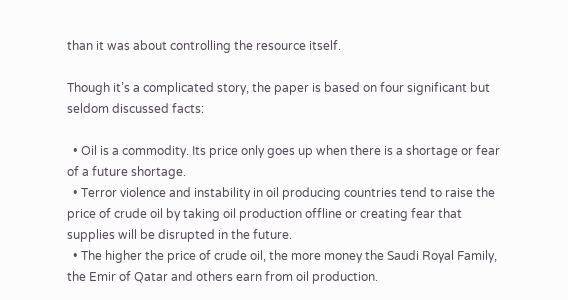than it was about controlling the resource itself.

Though it’s a complicated story, the paper is based on four significant but seldom discussed facts:

  • Oil is a commodity. Its price only goes up when there is a shortage or fear of a future shortage.
  • Terror violence and instability in oil producing countries tend to raise the price of crude oil by taking oil production offline or creating fear that supplies will be disrupted in the future.
  • The higher the price of crude oil, the more money the Saudi Royal Family, the Emir of Qatar and others earn from oil production.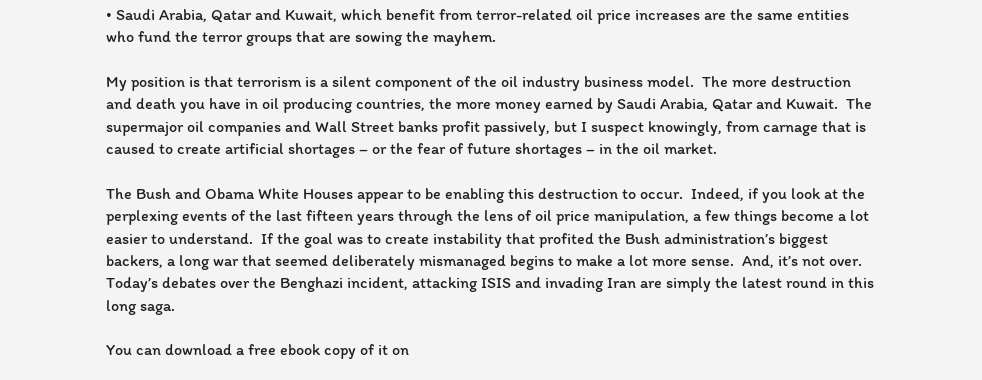• Saudi Arabia, Qatar and Kuwait, which benefit from terror-related oil price increases are the same entities who fund the terror groups that are sowing the mayhem.

My position is that terrorism is a silent component of the oil industry business model.  The more destruction and death you have in oil producing countries, the more money earned by Saudi Arabia, Qatar and Kuwait.  The supermajor oil companies and Wall Street banks profit passively, but I suspect knowingly, from carnage that is caused to create artificial shortages – or the fear of future shortages – in the oil market.

The Bush and Obama White Houses appear to be enabling this destruction to occur.  Indeed, if you look at the perplexing events of the last fifteen years through the lens of oil price manipulation, a few things become a lot easier to understand.  If the goal was to create instability that profited the Bush administration’s biggest backers, a long war that seemed deliberately mismanaged begins to make a lot more sense.  And, it’s not over.  Today’s debates over the Benghazi incident, attacking ISIS and invading Iran are simply the latest round in this long saga.

You can download a free ebook copy of it on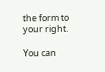the form to your right.

You can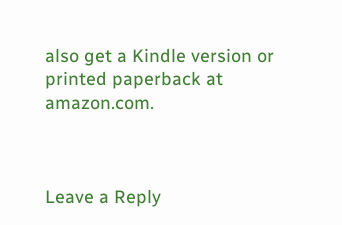also get a Kindle version or printed paperback at amazon.com.



Leave a Reply